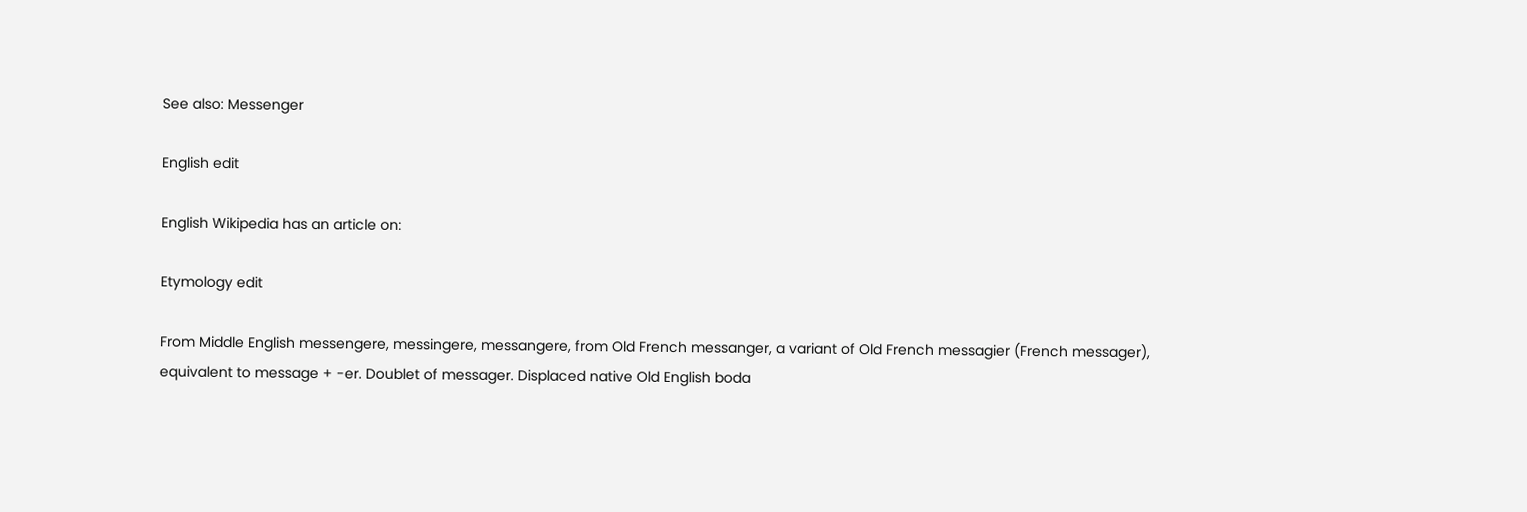See also: Messenger

English edit

English Wikipedia has an article on:

Etymology edit

From Middle English messengere, messingere, messangere, from Old French messanger, a variant of Old French messagier (French messager), equivalent to message + -er. Doublet of messager. Displaced native Old English boda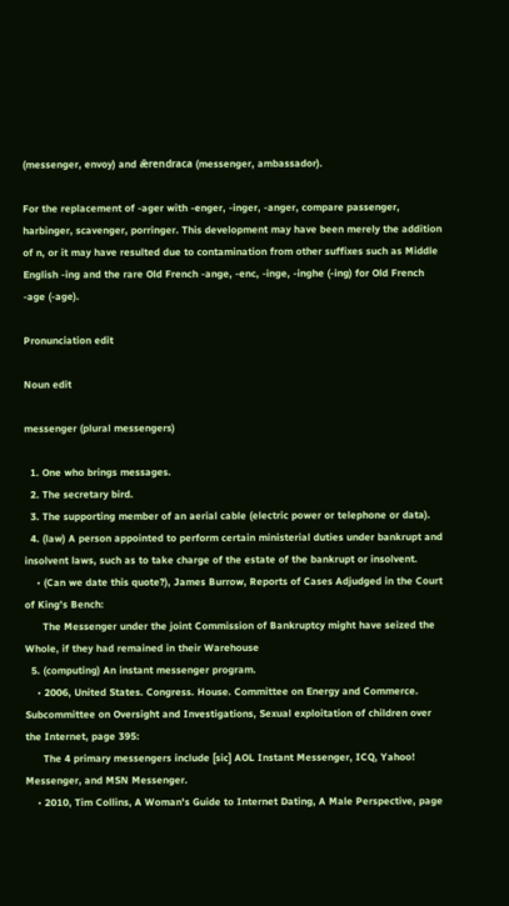(messenger, envoy) and ǣrendraca (messenger, ambassador).

For the replacement of -ager with -enger, -inger, -anger, compare passenger, harbinger, scavenger, porringer. This development may have been merely the addition of n, or it may have resulted due to contamination from other suffixes such as Middle English -ing and the rare Old French -ange, -enc, -inge, -inghe (-ing) for Old French -age (-age).

Pronunciation edit

Noun edit

messenger (plural messengers)

  1. One who brings messages.
  2. The secretary bird.
  3. The supporting member of an aerial cable (electric power or telephone or data).
  4. (law) A person appointed to perform certain ministerial duties under bankrupt and insolvent laws, such as to take charge of the estate of the bankrupt or insolvent.
    • (Can we date this quote?), James Burrow, Reports of Cases Adjudged in the Court of King's Bench:
      The Messenger under the joint Commission of Bankruptcy might have seized the Whole, if they had remained in their Warehouse
  5. (computing) An instant messenger program.
    • 2006, United States. Congress. House. Committee on Energy and Commerce. Subcommittee on Oversight and Investigations, Sexual exploitation of children over the Internet, page 395:
      The 4 primary messengers include [sic] AOL Instant Messenger, ICQ, Yahoo! Messenger, and MSN Messenger.
    • 2010, Tim Collins, A Woman's Guide to Internet Dating, A Male Perspective, page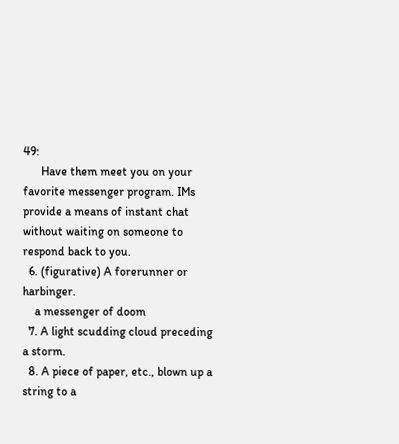49:
      Have them meet you on your favorite messenger program. IMs provide a means of instant chat without waiting on someone to respond back to you.
  6. (figurative) A forerunner or harbinger.
    a messenger of doom
  7. A light scudding cloud preceding a storm.
  8. A piece of paper, etc., blown up a string to a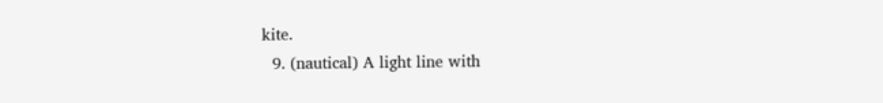kite.
  9. (nautical) A light line with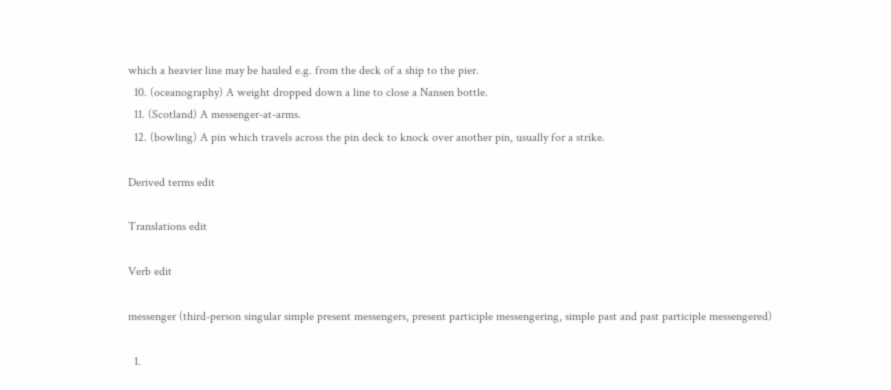which a heavier line may be hauled e.g. from the deck of a ship to the pier.
  10. (oceanography) A weight dropped down a line to close a Nansen bottle.
  11. (Scotland) A messenger-at-arms.
  12. (bowling) A pin which travels across the pin deck to knock over another pin, usually for a strike.

Derived terms edit

Translations edit

Verb edit

messenger (third-person singular simple present messengers, present participle messengering, simple past and past participle messengered)

  1.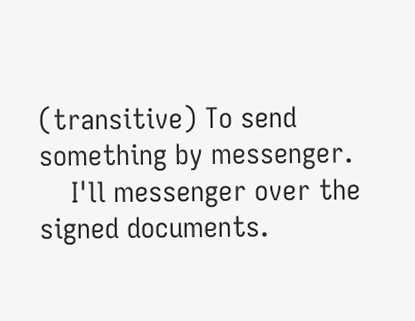(transitive) To send something by messenger.
    I'll messenger over the signed documents.